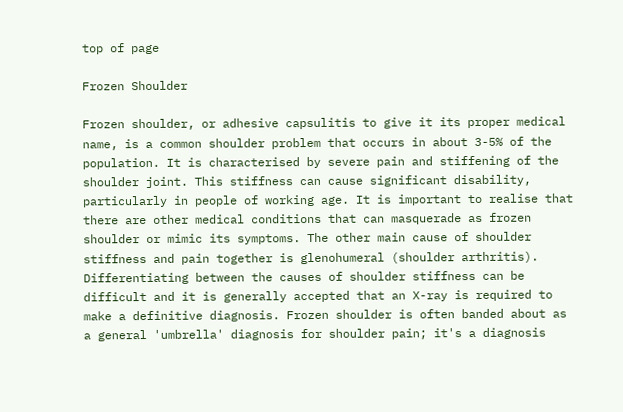top of page

Frozen Shoulder

Frozen shoulder, or adhesive capsulitis to give it its proper medical name, is a common shoulder problem that occurs in about 3-5% of the population. It is characterised by severe pain and stiffening of the shoulder joint. This stiffness can cause significant disability, particularly in people of working age. It is important to realise that there are other medical conditions that can masquerade as frozen shoulder or mimic its symptoms. The other main cause of shoulder stiffness and pain together is glenohumeral (shoulder arthritis). Differentiating between the causes of shoulder stiffness can be difficult and it is generally accepted that an X-ray is required to make a definitive diagnosis. Frozen shoulder is often banded about as a general 'umbrella' diagnosis for shoulder pain; it's a diagnosis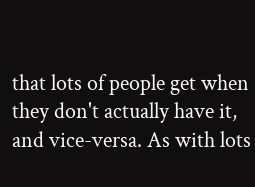that lots of people get when they don't actually have it, and vice-versa. As with lots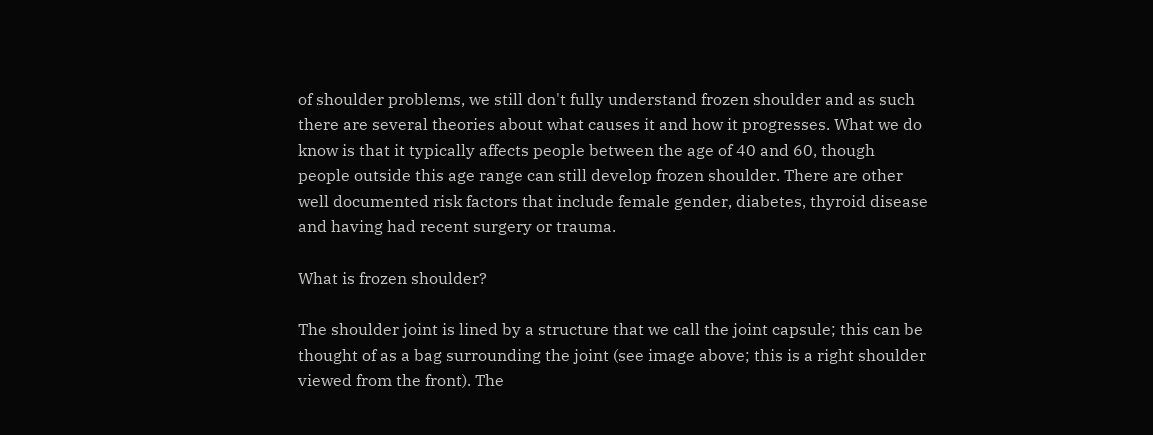of shoulder problems, we still don't fully understand frozen shoulder and as such there are several theories about what causes it and how it progresses. What we do know is that it typically affects people between the age of 40 and 60, though people outside this age range can still develop frozen shoulder. There are other well documented risk factors that include female gender, diabetes, thyroid disease and having had recent surgery or trauma.

What is frozen shoulder?

The shoulder joint is lined by a structure that we call the joint capsule; this can be thought of as a bag surrounding the joint (see image above; this is a right shoulder viewed from the front). The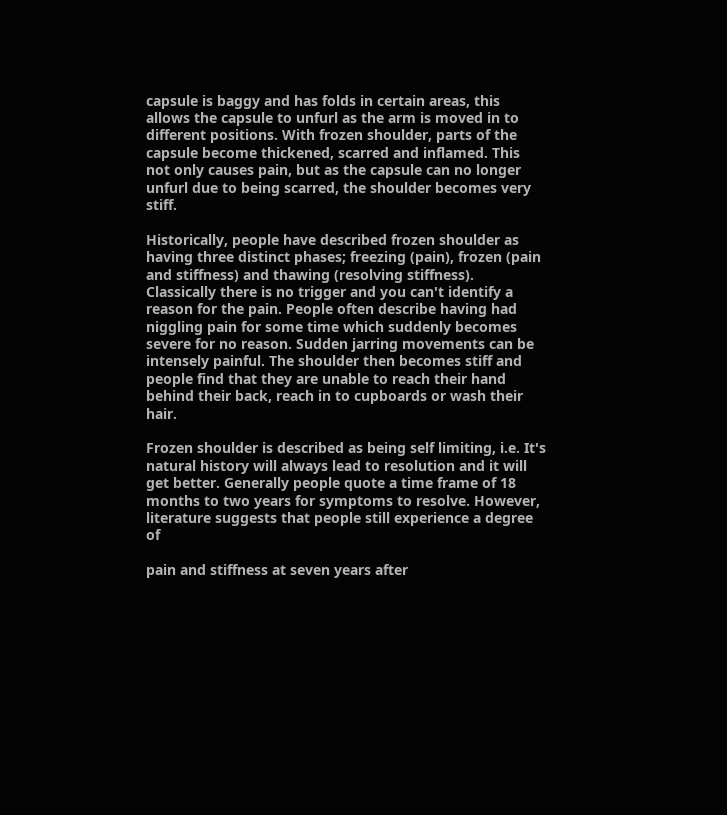capsule is baggy and has folds in certain areas, this allows the capsule to unfurl as the arm is moved in to different positions. With frozen shoulder, parts of the capsule become thickened, scarred and inflamed. This not only causes pain, but as the capsule can no longer unfurl due to being scarred, the shoulder becomes very stiff.

Historically, people have described frozen shoulder as having three distinct phases; freezing (pain), frozen (pain and stiffness) and thawing (resolving stiffness). Classically there is no trigger and you can't identify a reason for the pain. People often describe having had niggling pain for some time which suddenly becomes severe for no reason. Sudden jarring movements can be intensely painful. The shoulder then becomes stiff and people find that they are unable to reach their hand behind their back, reach in to cupboards or wash their hair.

Frozen shoulder is described as being self limiting, i.e. It's natural history will always lead to resolution and it will get better. Generally people quote a time frame of 18 months to two years for symptoms to resolve. However, literature suggests that people still experience a degree of

pain and stiffness at seven years after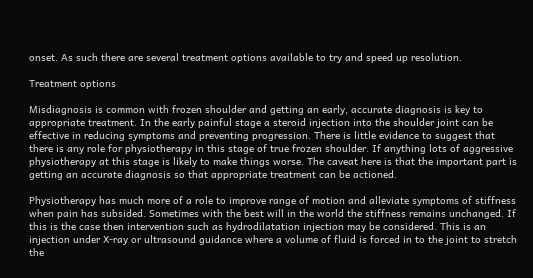onset. As such there are several treatment options available to try and speed up resolution.

Treatment options

Misdiagnosis is common with frozen shoulder and getting an early, accurate diagnosis is key to appropriate treatment. In the early painful stage a steroid injection into the shoulder joint can be effective in reducing symptoms and preventing progression. There is little evidence to suggest that there is any role for physiotherapy in this stage of true frozen shoulder. If anything lots of aggressive physiotherapy at this stage is likely to make things worse. The caveat here is that the important part is getting an accurate diagnosis so that appropriate treatment can be actioned.

Physiotherapy has much more of a role to improve range of motion and alleviate symptoms of stiffness when pain has subsided. Sometimes with the best will in the world the stiffness remains unchanged. If this is the case then intervention such as hydrodilatation injection may be considered. This is an injection under X-ray or ultrasound guidance where a volume of fluid is forced in to the joint to stretch the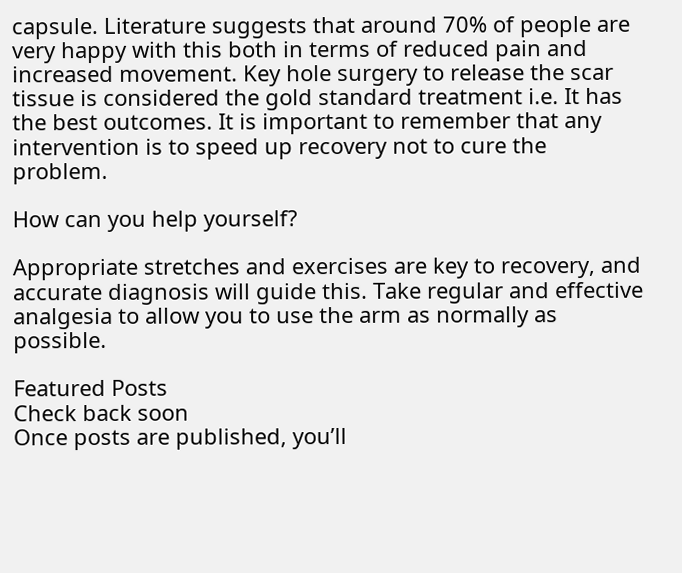capsule. Literature suggests that around 70% of people are very happy with this both in terms of reduced pain and increased movement. Key hole surgery to release the scar tissue is considered the gold standard treatment i.e. It has the best outcomes. It is important to remember that any intervention is to speed up recovery not to cure the problem.

How can you help yourself?

Appropriate stretches and exercises are key to recovery, and accurate diagnosis will guide this. Take regular and effective analgesia to allow you to use the arm as normally as possible.

Featured Posts
Check back soon
Once posts are published, you’ll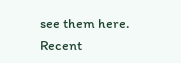see them here.
Recent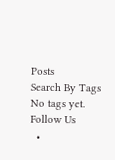Posts
Search By Tags
No tags yet.
Follow Us
  •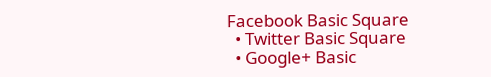Facebook Basic Square
  • Twitter Basic Square
  • Google+ Basic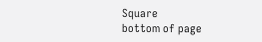Square
bottom of page